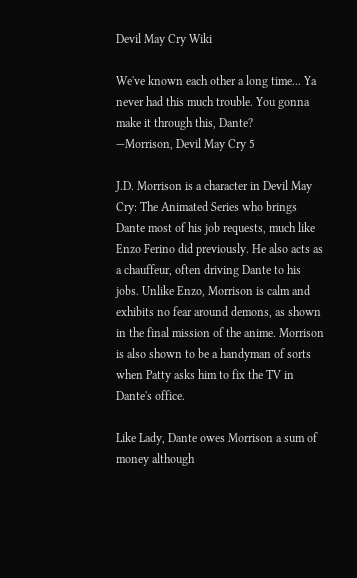Devil May Cry Wiki

We've known each other a long time... Ya never had this much trouble. You gonna make it through this, Dante?
—Morrison, Devil May Cry 5

J.D. Morrison is a character in Devil May Cry: The Animated Series who brings Dante most of his job requests, much like Enzo Ferino did previously. He also acts as a chauffeur, often driving Dante to his jobs. Unlike Enzo, Morrison is calm and exhibits no fear around demons, as shown in the final mission of the anime. Morrison is also shown to be a handyman of sorts when Patty asks him to fix the TV in Dante's office.

Like Lady, Dante owes Morrison a sum of money although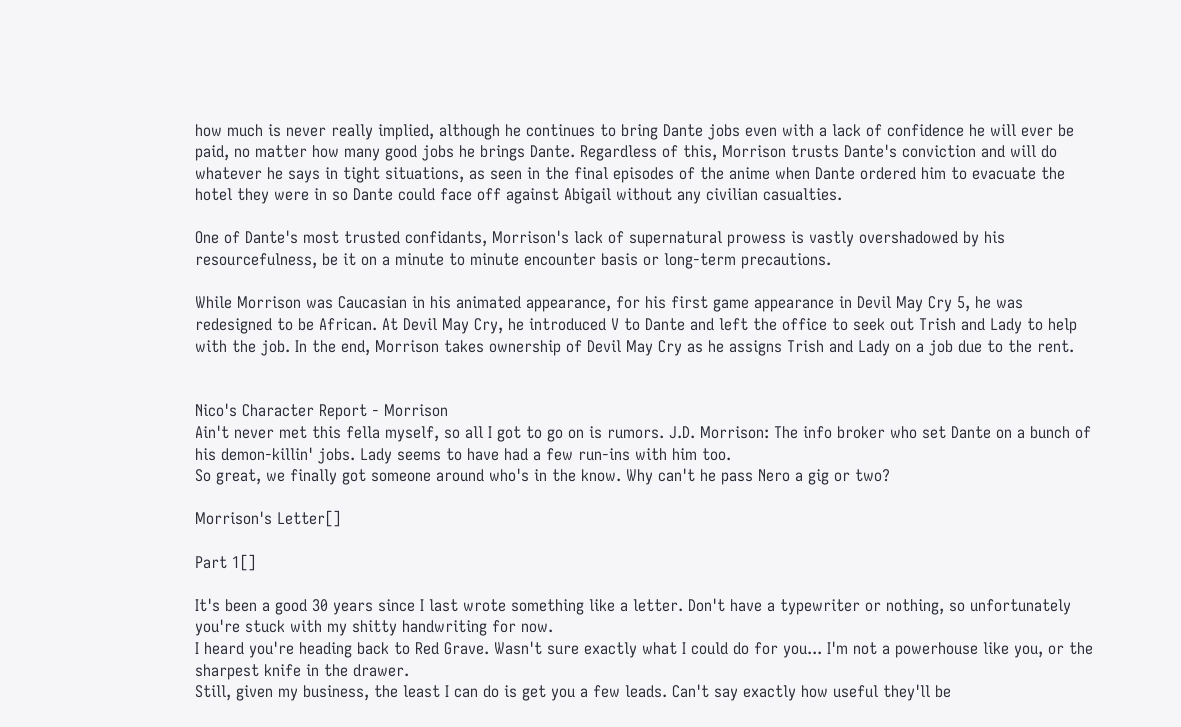how much is never really implied, although he continues to bring Dante jobs even with a lack of confidence he will ever be paid, no matter how many good jobs he brings Dante. Regardless of this, Morrison trusts Dante's conviction and will do whatever he says in tight situations, as seen in the final episodes of the anime when Dante ordered him to evacuate the hotel they were in so Dante could face off against Abigail without any civilian casualties.

One of Dante's most trusted confidants, Morrison's lack of supernatural prowess is vastly overshadowed by his resourcefulness, be it on a minute to minute encounter basis or long-term precautions.

While Morrison was Caucasian in his animated appearance, for his first game appearance in Devil May Cry 5, he was redesigned to be African. At Devil May Cry, he introduced V to Dante and left the office to seek out Trish and Lady to help with the job. In the end, Morrison takes ownership of Devil May Cry as he assigns Trish and Lady on a job due to the rent.


Nico's Character Report - Morrison
Ain't never met this fella myself, so all I got to go on is rumors. J.D. Morrison: The info broker who set Dante on a bunch of his demon-killin' jobs. Lady seems to have had a few run-ins with him too.
So great, we finally got someone around who's in the know. Why can't he pass Nero a gig or two?

Morrison's Letter[]

Part 1[]

It's been a good 30 years since I last wrote something like a letter. Don't have a typewriter or nothing, so unfortunately you're stuck with my shitty handwriting for now.
I heard you're heading back to Red Grave. Wasn't sure exactly what I could do for you... I'm not a powerhouse like you, or the sharpest knife in the drawer.
Still, given my business, the least I can do is get you a few leads. Can't say exactly how useful they'll be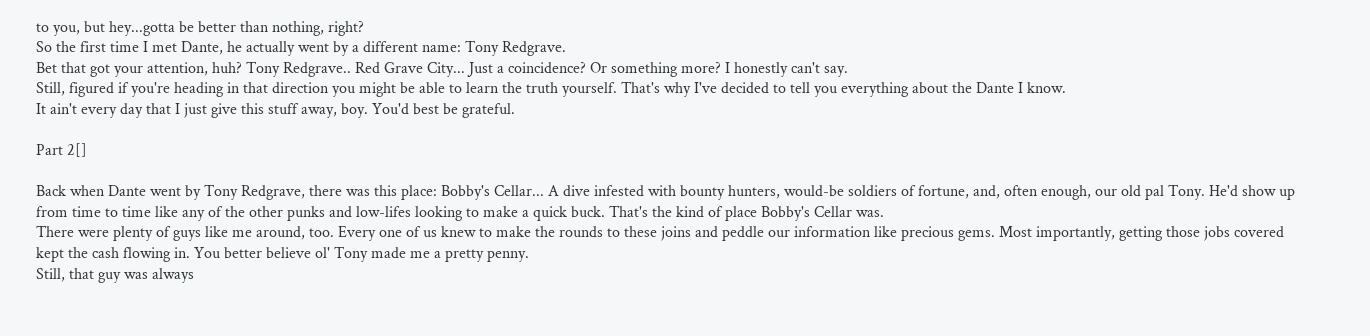to you, but hey...gotta be better than nothing, right?
So the first time I met Dante, he actually went by a different name: Tony Redgrave.
Bet that got your attention, huh? Tony Redgrave.. Red Grave City... Just a coincidence? Or something more? I honestly can't say.
Still, figured if you're heading in that direction you might be able to learn the truth yourself. That's why I've decided to tell you everything about the Dante I know.
It ain't every day that I just give this stuff away, boy. You'd best be grateful.

Part 2[]

Back when Dante went by Tony Redgrave, there was this place: Bobby's Cellar... A dive infested with bounty hunters, would-be soldiers of fortune, and, often enough, our old pal Tony. He'd show up from time to time like any of the other punks and low-lifes looking to make a quick buck. That's the kind of place Bobby's Cellar was.
There were plenty of guys like me around, too. Every one of us knew to make the rounds to these joins and peddle our information like precious gems. Most importantly, getting those jobs covered kept the cash flowing in. You better believe ol' Tony made me a pretty penny.
Still, that guy was always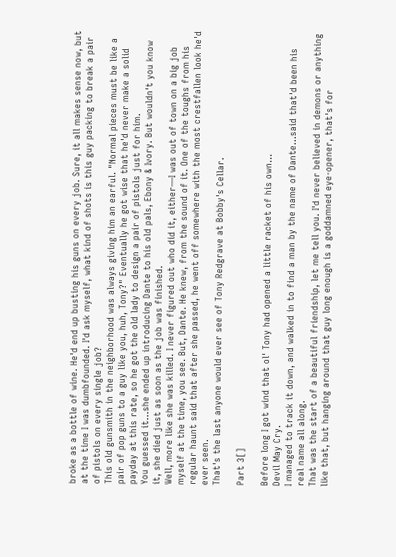broke as a bottle of wine. He'd end up busting his guns on every job. Sure, it all makes sense now, but at the time I was dumbfounded. I'd ask myself, what kind of shots is this guy packing to break a pair of pistols on every single job?
This old gunsmith in the neighborhood was always giving him an earful. "Normal pieces must be like a pair of pop guns to a guy like you, huh, Tony?" Eventually he got wise that he'd never make a solid payday at this rate, so he got the old lady to design a pair of pistols just for him.
You guessed it...she ended up introducing Dante to his old pals, Ebony & Ivory. But wouldn't you know it, she died just as soon as the job was finished.
Well, more like she was killed. I never figured out who did it, either—I was out of town on a big job myself at the time, you see. But, Dante. He knew, from the sound of it. One of the toughs from his regular haunt said that after she passed, he went off somewhere with the most crestfallen look he'd ever seen.
That's the last anyone would ever see of Tony Redgrave at Bobby's Cellar.

Part 3[]

Before long I got wind that ol' Tony had opened a little racket of his own...
Devil May Cry.
I managed to track it down, and walked in to find a man by the name of Dante...said that'd been his real name all along.
That was the start of a beautiful friendship, let me tell you. I'd never believed in demons or anything like that, but hanging around that guy long enough is a goddamned eye-opener, that's for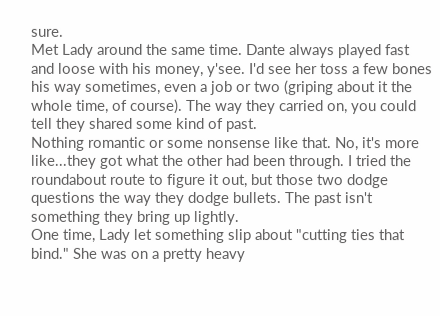sure.
Met Lady around the same time. Dante always played fast and loose with his money, y'see. I'd see her toss a few bones his way sometimes, even a job or two (griping about it the whole time, of course). The way they carried on, you could tell they shared some kind of past.
Nothing romantic or some nonsense like that. No, it's more like...they got what the other had been through. I tried the roundabout route to figure it out, but those two dodge questions the way they dodge bullets. The past isn't something they bring up lightly.
One time, Lady let something slip about "cutting ties that bind." She was on a pretty heavy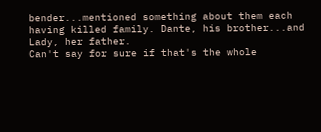bender...mentioned something about them each having killed family. Dante, his brother...and Lady, her father.
Can't say for sure if that's the whole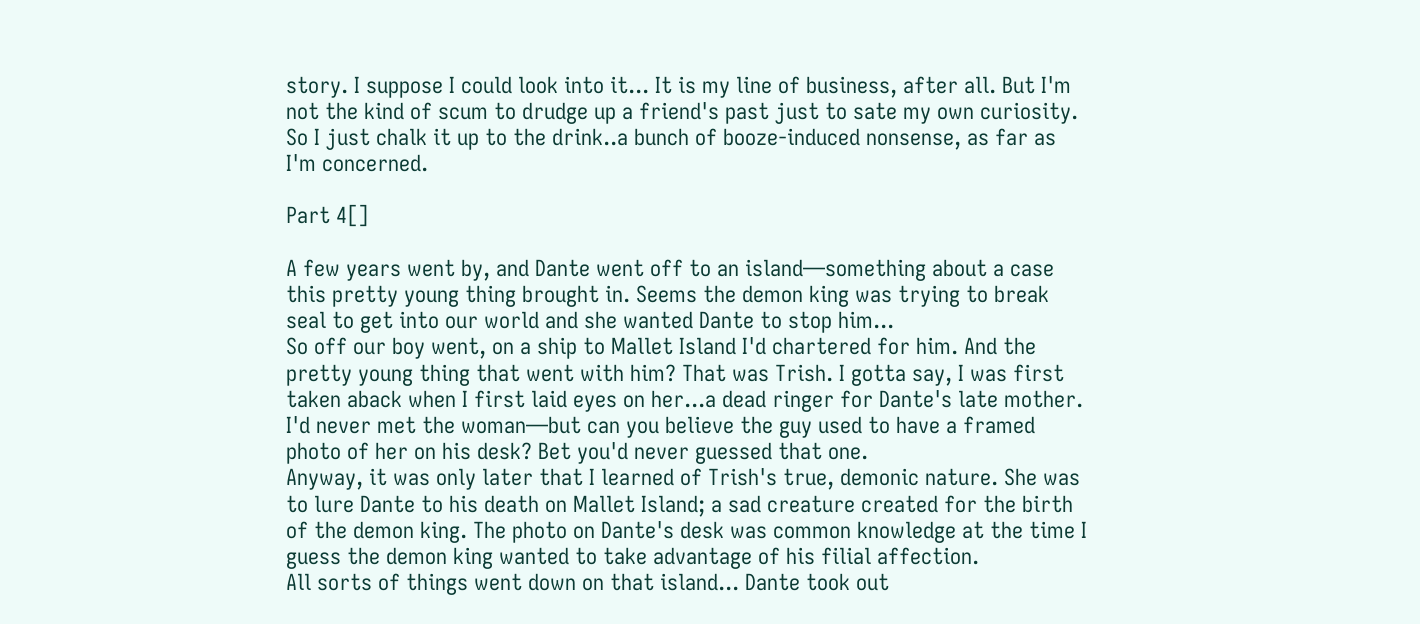story. I suppose I could look into it... It is my line of business, after all. But I'm not the kind of scum to drudge up a friend's past just to sate my own curiosity. So I just chalk it up to the drink..a bunch of booze-induced nonsense, as far as I'm concerned.

Part 4[]

A few years went by, and Dante went off to an island—something about a case this pretty young thing brought in. Seems the demon king was trying to break seal to get into our world and she wanted Dante to stop him...
So off our boy went, on a ship to Mallet Island I'd chartered for him. And the pretty young thing that went with him? That was Trish. I gotta say, I was first taken aback when I first laid eyes on her...a dead ringer for Dante's late mother. I'd never met the woman—but can you believe the guy used to have a framed photo of her on his desk? Bet you'd never guessed that one.
Anyway, it was only later that I learned of Trish's true, demonic nature. She was to lure Dante to his death on Mallet Island; a sad creature created for the birth of the demon king. The photo on Dante's desk was common knowledge at the time I guess the demon king wanted to take advantage of his filial affection.
All sorts of things went down on that island... Dante took out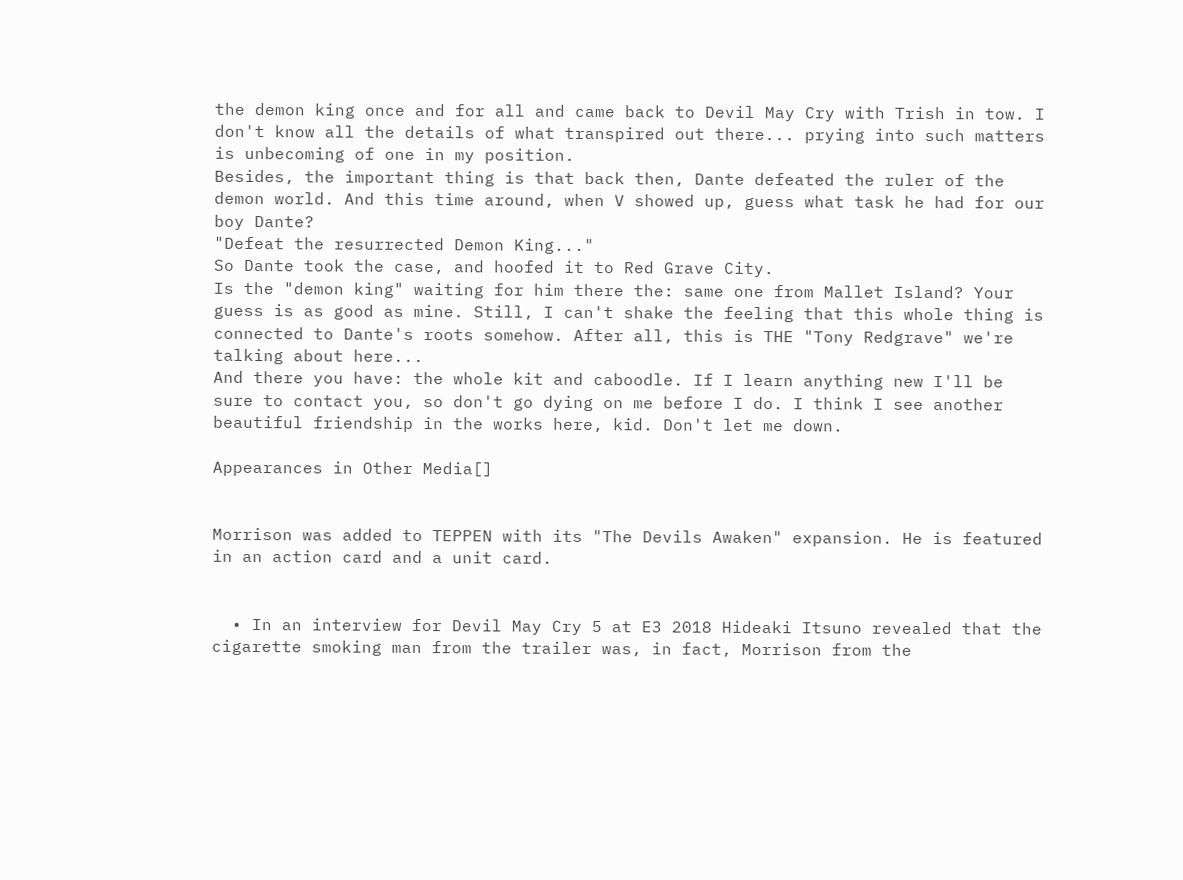the demon king once and for all and came back to Devil May Cry with Trish in tow. I don't know all the details of what transpired out there... prying into such matters is unbecoming of one in my position.
Besides, the important thing is that back then, Dante defeated the ruler of the demon world. And this time around, when V showed up, guess what task he had for our boy Dante?
"Defeat the resurrected Demon King..."
So Dante took the case, and hoofed it to Red Grave City.
Is the "demon king" waiting for him there the: same one from Mallet Island? Your guess is as good as mine. Still, I can't shake the feeling that this whole thing is connected to Dante's roots somehow. After all, this is THE "Tony Redgrave" we're talking about here...
And there you have: the whole kit and caboodle. If I learn anything new I'll be sure to contact you, so don't go dying on me before I do. I think I see another beautiful friendship in the works here, kid. Don't let me down.

Appearances in Other Media[]


Morrison was added to TEPPEN with its "The Devils Awaken" expansion. He is featured in an action card and a unit card.


  • In an interview for Devil May Cry 5 at E3 2018 Hideaki Itsuno revealed that the cigarette smoking man from the trailer was, in fact, Morrison from the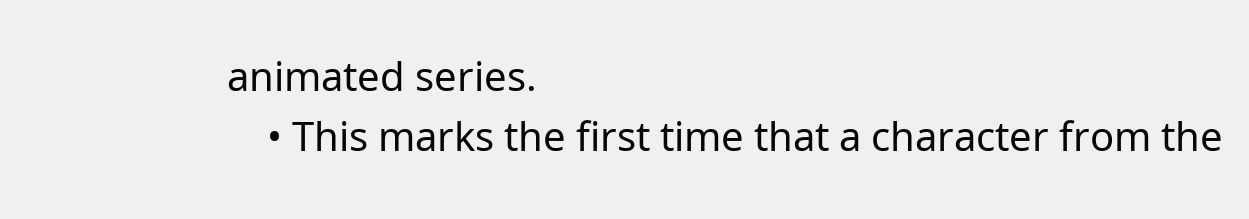animated series.
    • This marks the first time that a character from the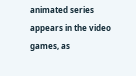animated series appears in the video games, as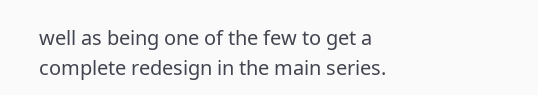well as being one of the few to get a complete redesign in the main series.